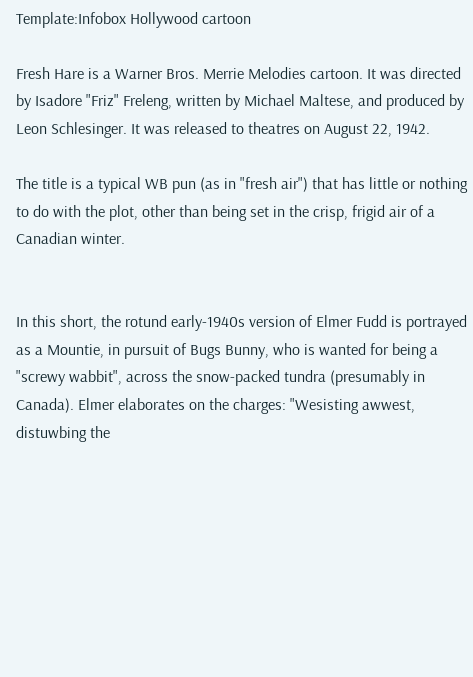Template:Infobox Hollywood cartoon

Fresh Hare is a Warner Bros. Merrie Melodies cartoon. It was directed by Isadore "Friz" Freleng, written by Michael Maltese, and produced by Leon Schlesinger. It was released to theatres on August 22, 1942.

The title is a typical WB pun (as in "fresh air") that has little or nothing to do with the plot, other than being set in the crisp, frigid air of a Canadian winter.


In this short, the rotund early-1940s version of Elmer Fudd is portrayed as a Mountie, in pursuit of Bugs Bunny, who is wanted for being a "screwy wabbit", across the snow-packed tundra (presumably in Canada). Elmer elaborates on the charges: "Wesisting awwest, distuwbing the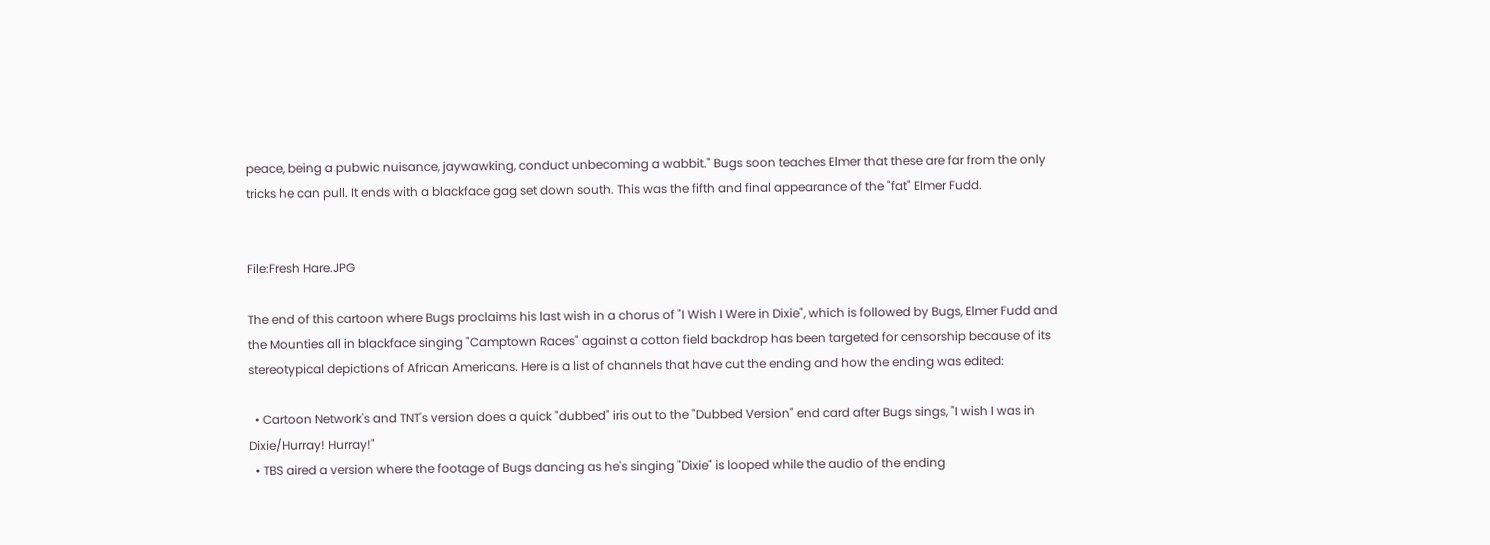peace, being a pubwic nuisance, jaywawking, conduct unbecoming a wabbit." Bugs soon teaches Elmer that these are far from the only tricks he can pull. It ends with a blackface gag set down south. This was the fifth and final appearance of the "fat" Elmer Fudd.


File:Fresh Hare.JPG

The end of this cartoon where Bugs proclaims his last wish in a chorus of "I Wish I Were in Dixie", which is followed by Bugs, Elmer Fudd and the Mounties all in blackface singing "Camptown Races" against a cotton field backdrop has been targeted for censorship because of its stereotypical depictions of African Americans. Here is a list of channels that have cut the ending and how the ending was edited:

  • Cartoon Network's and TNT's version does a quick "dubbed" iris out to the "Dubbed Version" end card after Bugs sings, "I wish I was in Dixie/Hurray! Hurray!"
  • TBS aired a version where the footage of Bugs dancing as he's singing "Dixie" is looped while the audio of the ending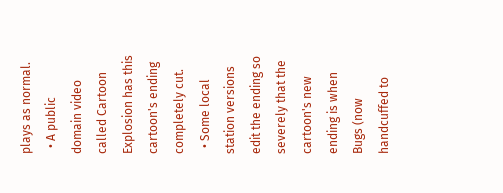plays as normal.
  • A public domain video called Cartoon Explosion has this cartoon's ending completely cut.
  • Some local station versions edit the ending so severely that the cartoon's new ending is when Bugs (now handcuffed to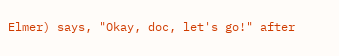Elmer) says, "Okay, doc, let's go!" after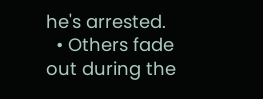he's arrested.
  • Others fade out during the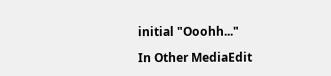initial "Ooohh..."

In Other MediaEdit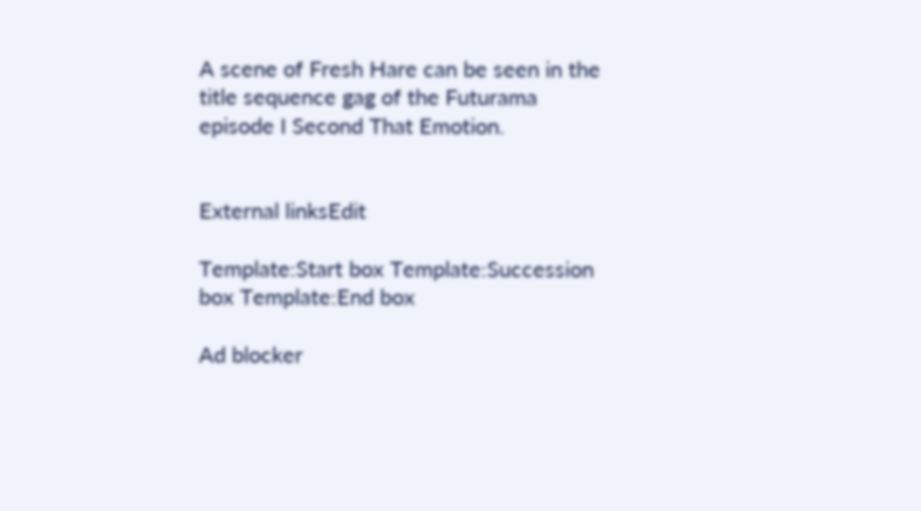A scene of Fresh Hare can be seen in the title sequence gag of the Futurama episode I Second That Emotion.


External linksEdit

Template:Start box Template:Succession box Template:End box

Ad blocker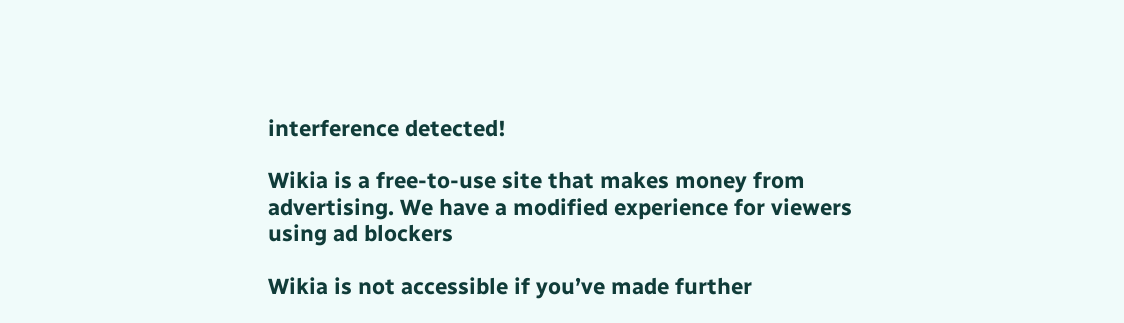interference detected!

Wikia is a free-to-use site that makes money from advertising. We have a modified experience for viewers using ad blockers

Wikia is not accessible if you’ve made further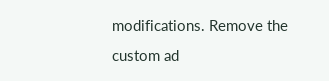modifications. Remove the custom ad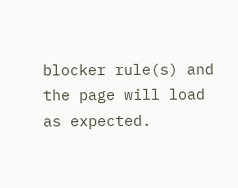blocker rule(s) and the page will load as expected.